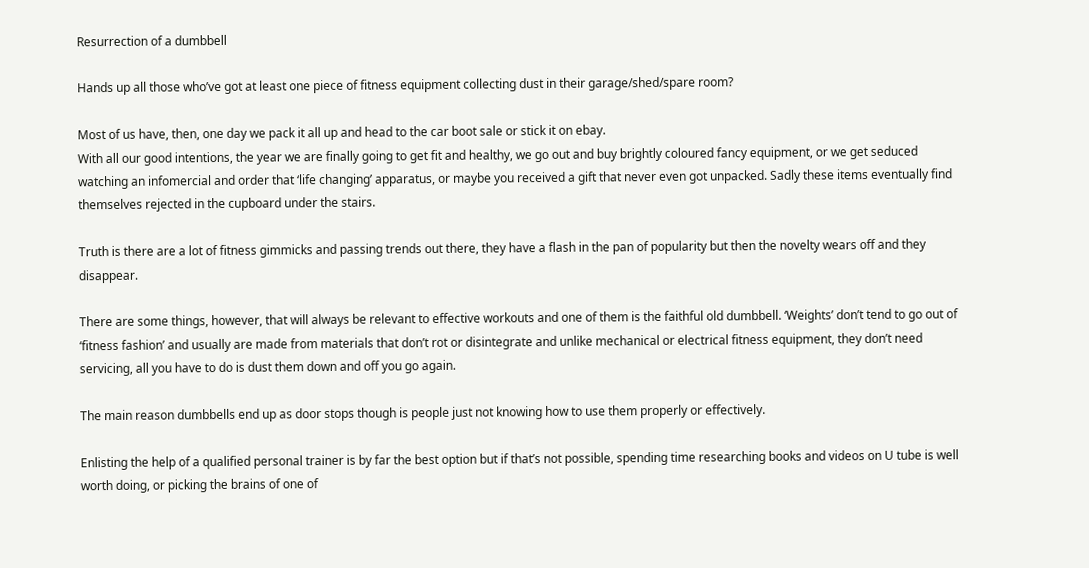Resurrection of a dumbbell

Hands up all those who’ve got at least one piece of fitness equipment collecting dust in their garage/shed/spare room?

Most of us have, then, one day we pack it all up and head to the car boot sale or stick it on ebay.
With all our good intentions, the year we are finally going to get fit and healthy, we go out and buy brightly coloured fancy equipment, or we get seduced watching an infomercial and order that ‘life changing’ apparatus, or maybe you received a gift that never even got unpacked. Sadly these items eventually find themselves rejected in the cupboard under the stairs.

Truth is there are a lot of fitness gimmicks and passing trends out there, they have a flash in the pan of popularity but then the novelty wears off and they disappear.

There are some things, however, that will always be relevant to effective workouts and one of them is the faithful old dumbbell. ‘Weights’ don’t tend to go out of ‘fitness fashion’ and usually are made from materials that don’t rot or disintegrate and unlike mechanical or electrical fitness equipment, they don’t need servicing, all you have to do is dust them down and off you go again.

The main reason dumbbells end up as door stops though is people just not knowing how to use them properly or effectively.

Enlisting the help of a qualified personal trainer is by far the best option but if that’s not possible, spending time researching books and videos on U tube is well worth doing, or picking the brains of one of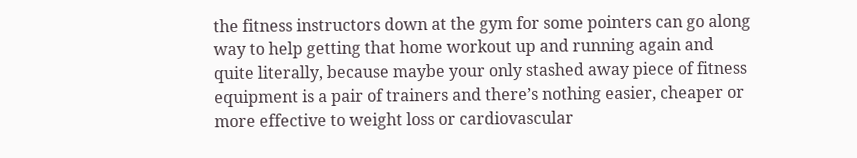the fitness instructors down at the gym for some pointers can go along way to help getting that home workout up and running again and quite literally, because maybe your only stashed away piece of fitness equipment is a pair of trainers and there’s nothing easier, cheaper or more effective to weight loss or cardiovascular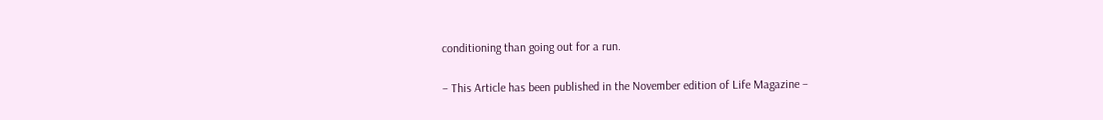conditioning than going out for a run.

– This Article has been published in the November edition of Life Magazine –